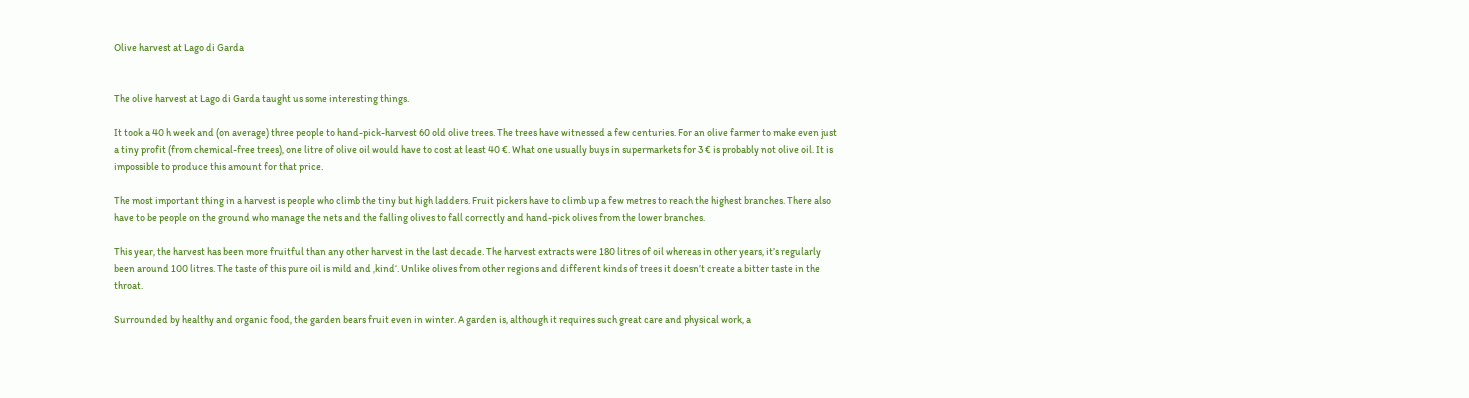Olive harvest at Lago di Garda


The olive harvest at Lago di Garda taught us some interesting things.

It took a 40 h week and (on average) three people to hand-pick-harvest 60 old olive trees. The trees have witnessed a few centuries. For an olive farmer to make even just a tiny profit (from chemical-free trees), one litre of olive oil would have to cost at least 40 €. What one usually buys in supermarkets for 3 € is probably not olive oil. It is impossible to produce this amount for that price.

The most important thing in a harvest is people who climb the tiny but high ladders. Fruit pickers have to climb up a few metres to reach the highest branches. There also have to be people on the ground who manage the nets and the falling olives to fall correctly and hand-pick olives from the lower branches.

This year, the harvest has been more fruitful than any other harvest in the last decade. The harvest extracts were 180 litres of oil whereas in other years, it’s regularly been around 100 litres. The taste of this pure oil is mild and ‚kind‘. Unlike olives from other regions and different kinds of trees it doesn’t create a bitter taste in the throat.

Surrounded by healthy and organic food, the garden bears fruit even in winter. A garden is, although it requires such great care and physical work, a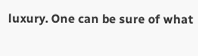luxury. One can be sure of what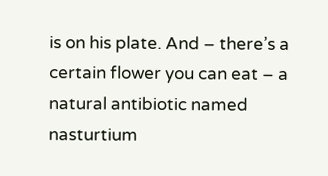is on his plate. And – there’s a certain flower you can eat – a natural antibiotic named nasturtium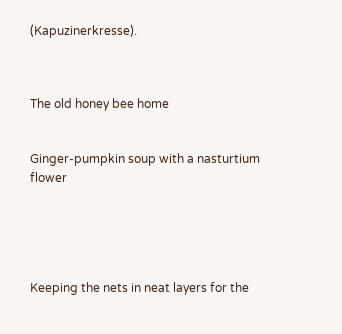(Kapuzinerkresse).



The old honey bee home


Ginger-pumpkin soup with a nasturtium flower





Keeping the nets in neat layers for the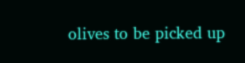olives to be picked up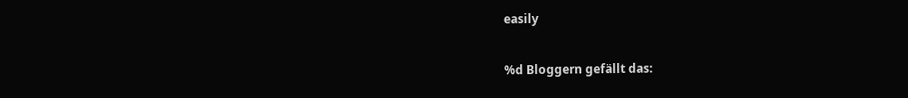easily

%d Bloggern gefällt das: